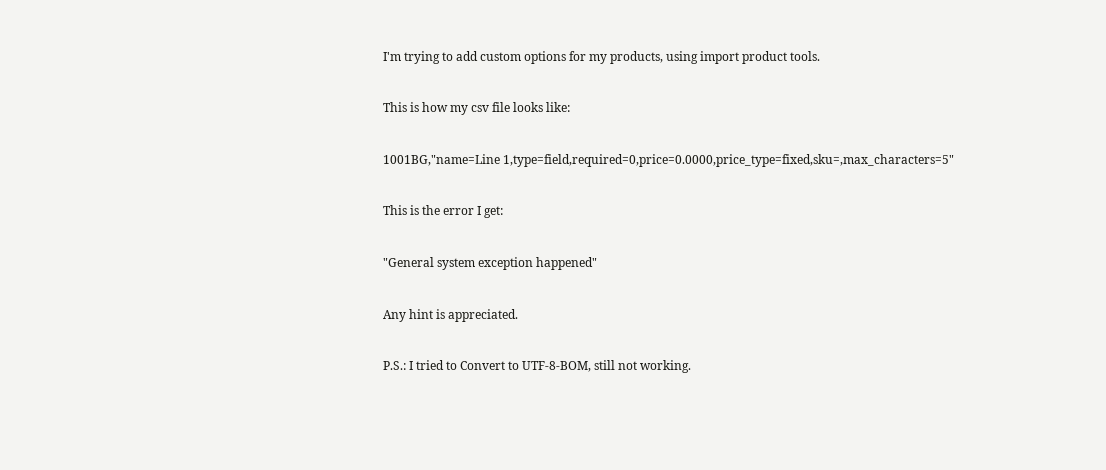I'm trying to add custom options for my products, using import product tools.

This is how my csv file looks like:

1001BG,"name=Line 1,type=field,required=0,price=0.0000,price_type=fixed,sku=,max_characters=5"

This is the error I get:

"General system exception happened"

Any hint is appreciated.

P.S.: I tried to Convert to UTF-8-BOM, still not working.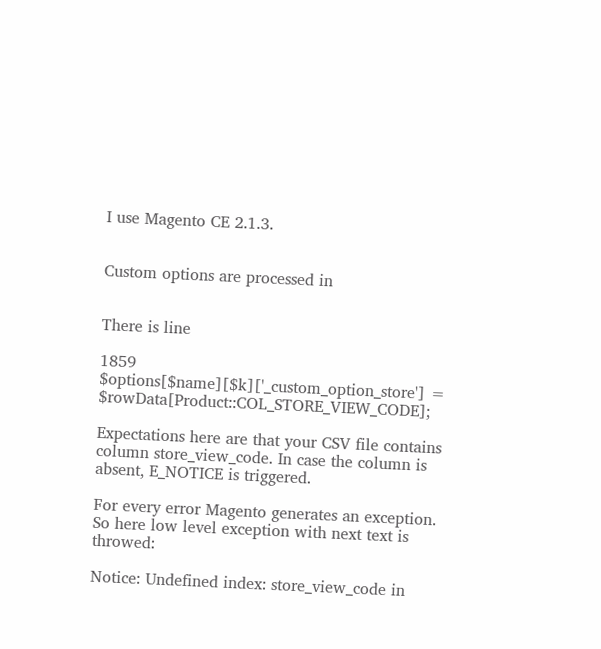I use Magento CE 2.1.3.


Custom options are processed in


There is line

1859 $options[$name][$k]['_custom_option_store'] = $rowData[Product::COL_STORE_VIEW_CODE];

Expectations here are that your CSV file contains column store_view_code. In case the column is absent, E_NOTICE is triggered.

For every error Magento generates an exception. So here low level exception with next text is throwed:

Notice: Undefined index: store_view_code in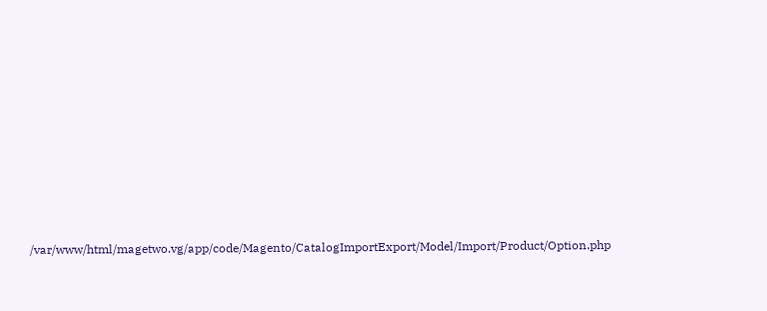/var/www/html/magetwo.vg/app/code/Magento/CatalogImportExport/Model/Import/Product/Option.php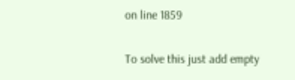on line 1859

To solve this just add empty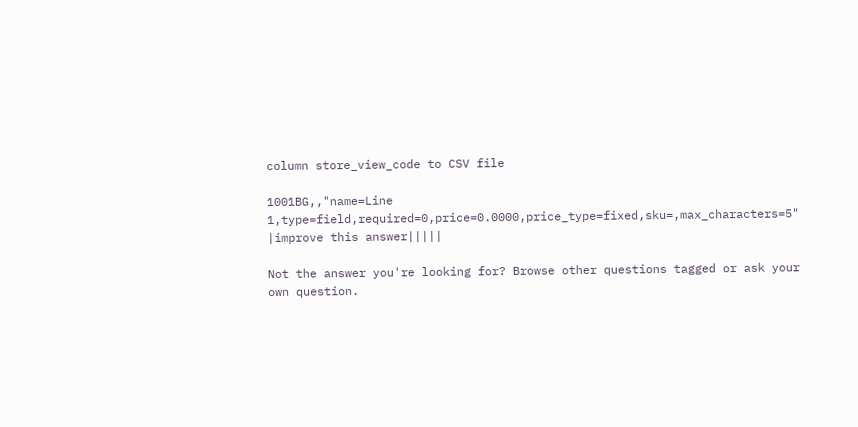column store_view_code to CSV file

1001BG,,"name=Line 1,type=field,required=0,price=0.0000,price_type=fixed,sku=,max_characters=5"
|improve this answer|||||

Not the answer you're looking for? Browse other questions tagged or ask your own question.